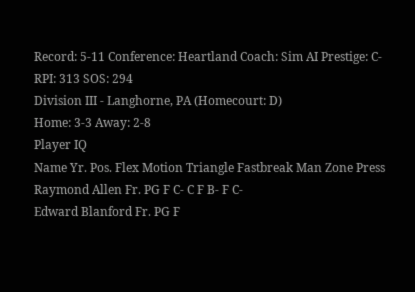Record: 5-11 Conference: Heartland Coach: Sim AI Prestige: C- RPI: 313 SOS: 294
Division III - Langhorne, PA (Homecourt: D)
Home: 3-3 Away: 2-8
Player IQ
Name Yr. Pos. Flex Motion Triangle Fastbreak Man Zone Press
Raymond Allen Fr. PG F C- C F B- F C-
Edward Blanford Fr. PG F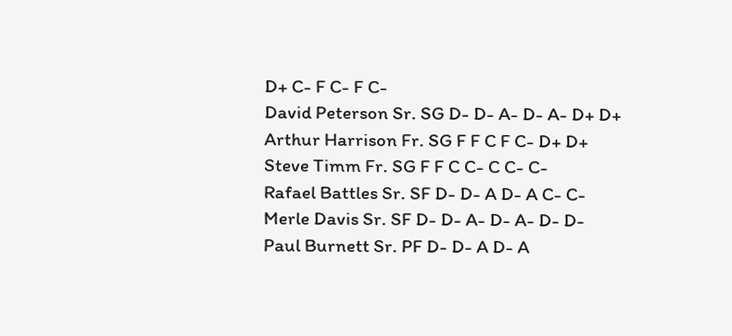D+ C- F C- F C-
David Peterson Sr. SG D- D- A- D- A- D+ D+
Arthur Harrison Fr. SG F F C F C- D+ D+
Steve Timm Fr. SG F F C C- C C- C-
Rafael Battles Sr. SF D- D- A D- A C- C-
Merle Davis Sr. SF D- D- A- D- A- D- D-
Paul Burnett Sr. PF D- D- A D- A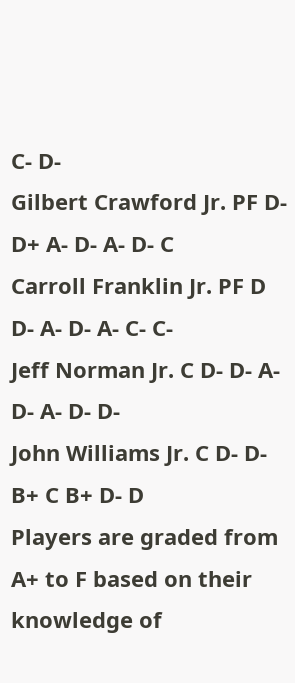C- D-
Gilbert Crawford Jr. PF D- D+ A- D- A- D- C
Carroll Franklin Jr. PF D D- A- D- A- C- C-
Jeff Norman Jr. C D- D- A- D- A- D- D-
John Williams Jr. C D- D- B+ C B+ D- D
Players are graded from A+ to F based on their knowledge of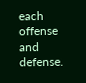each offense and defense.